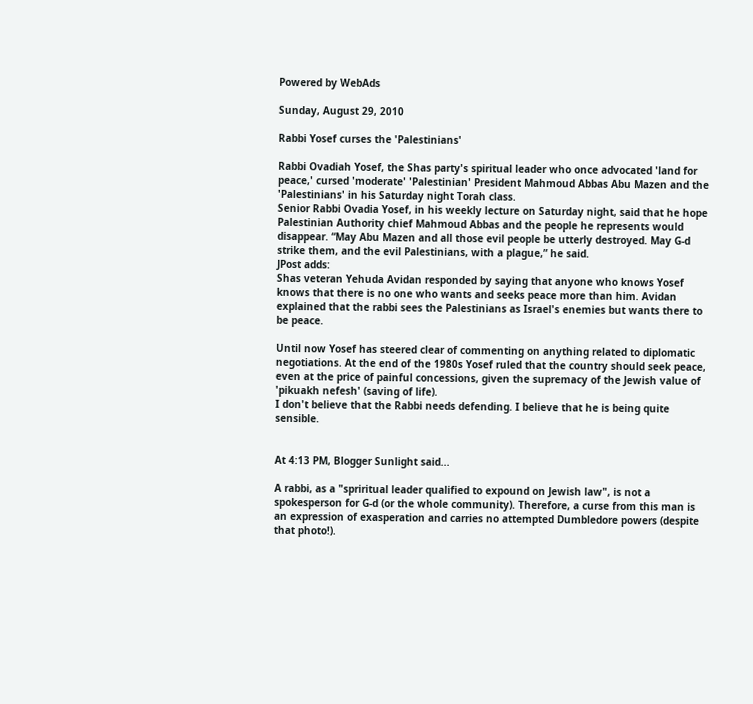Powered by WebAds

Sunday, August 29, 2010

Rabbi Yosef curses the 'Palestinians'

Rabbi Ovadiah Yosef, the Shas party's spiritual leader who once advocated 'land for peace,' cursed 'moderate' 'Palestinian' President Mahmoud Abbas Abu Mazen and the 'Palestinians' in his Saturday night Torah class.
Senior Rabbi Ovadia Yosef, in his weekly lecture on Saturday night, said that he hope Palestinian Authority chief Mahmoud Abbas and the people he represents would disappear. “May Abu Mazen and all those evil people be utterly destroyed. May G-d strike them, and the evil Palestinians, with a plague,” he said.
JPost adds:
Shas veteran Yehuda Avidan responded by saying that anyone who knows Yosef knows that there is no one who wants and seeks peace more than him. Avidan explained that the rabbi sees the Palestinians as Israel's enemies but wants there to be peace.

Until now Yosef has steered clear of commenting on anything related to diplomatic negotiations. At the end of the 1980s Yosef ruled that the country should seek peace, even at the price of painful concessions, given the supremacy of the Jewish value of 'pikuakh nefesh' (saving of life).
I don't believe that the Rabbi needs defending. I believe that he is being quite sensible.


At 4:13 PM, Blogger Sunlight said...

A rabbi, as a "spriritual leader qualified to expound on Jewish law", is not a spokesperson for G-d (or the whole community). Therefore, a curse from this man is an expression of exasperation and carries no attempted Dumbledore powers (despite that photo!).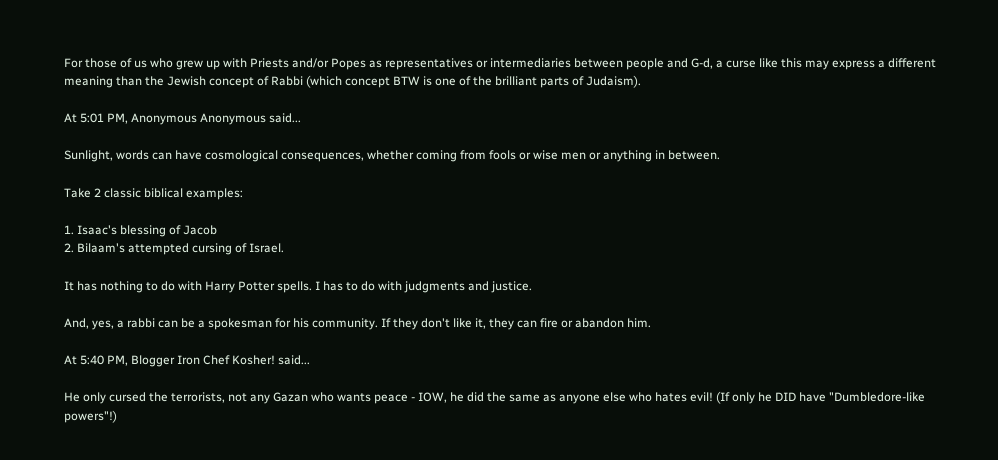For those of us who grew up with Priests and/or Popes as representatives or intermediaries between people and G-d, a curse like this may express a different meaning than the Jewish concept of Rabbi (which concept BTW is one of the brilliant parts of Judaism).

At 5:01 PM, Anonymous Anonymous said...

Sunlight, words can have cosmological consequences, whether coming from fools or wise men or anything in between.

Take 2 classic biblical examples:

1. Isaac's blessing of Jacob
2. Bilaam's attempted cursing of Israel.

It has nothing to do with Harry Potter spells. I has to do with judgments and justice.

And, yes, a rabbi can be a spokesman for his community. If they don't like it, they can fire or abandon him.

At 5:40 PM, Blogger Iron Chef Kosher! said...

He only cursed the terrorists, not any Gazan who wants peace - IOW, he did the same as anyone else who hates evil! (If only he DID have "Dumbledore-like powers"!)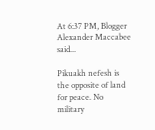At 6:37 PM, Blogger Alexander Maccabee said...

Pikuakh nefesh is the opposite of land for peace. No military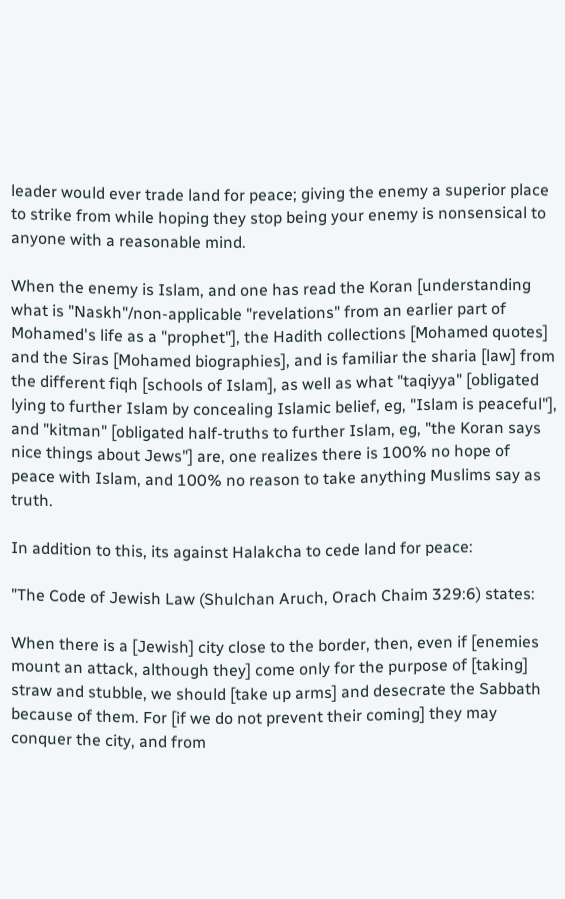leader would ever trade land for peace; giving the enemy a superior place to strike from while hoping they stop being your enemy is nonsensical to anyone with a reasonable mind.

When the enemy is Islam, and one has read the Koran [understanding what is "Naskh"/non-applicable "revelations" from an earlier part of Mohamed's life as a "prophet"], the Hadith collections [Mohamed quotes] and the Siras [Mohamed biographies], and is familiar the sharia [law] from the different fiqh [schools of Islam], as well as what "taqiyya" [obligated lying to further Islam by concealing Islamic belief, eg, "Islam is peaceful"], and "kitman" [obligated half-truths to further Islam, eg, "the Koran says nice things about Jews"] are, one realizes there is 100% no hope of peace with Islam, and 100% no reason to take anything Muslims say as truth.

In addition to this, its against Halakcha to cede land for peace:

"The Code of Jewish Law (Shulchan Aruch, Orach Chaim 329:6) states:

When there is a [Jewish] city close to the border, then, even if [enemies mount an attack, although they] come only for the purpose of [taking] straw and stubble, we should [take up arms] and desecrate the Sabbath because of them. For [if we do not prevent their coming] they may conquer the city, and from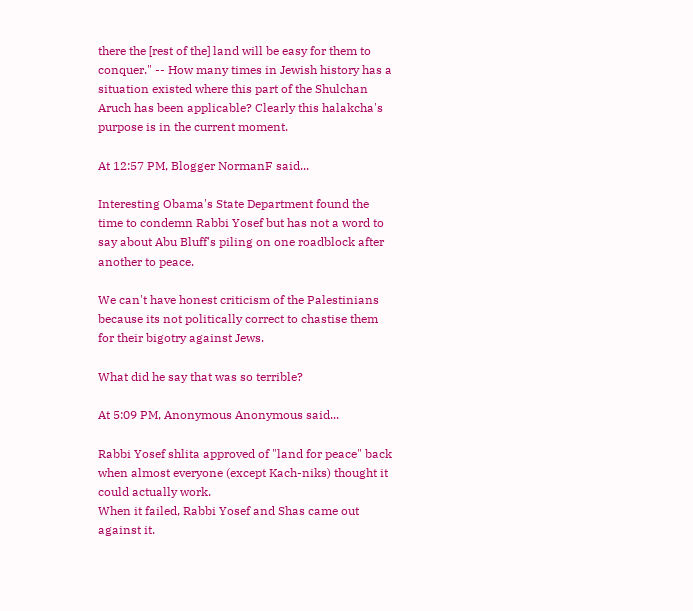there the [rest of the] land will be easy for them to conquer." -- How many times in Jewish history has a situation existed where this part of the Shulchan Aruch has been applicable? Clearly this halakcha's purpose is in the current moment.

At 12:57 PM, Blogger NormanF said...

Interesting Obama's State Department found the time to condemn Rabbi Yosef but has not a word to say about Abu Bluff's piling on one roadblock after another to peace.

We can't have honest criticism of the Palestinians because its not politically correct to chastise them for their bigotry against Jews.

What did he say that was so terrible?

At 5:09 PM, Anonymous Anonymous said...

Rabbi Yosef shlita approved of "land for peace" back when almost everyone (except Kach-niks) thought it could actually work.
When it failed, Rabbi Yosef and Shas came out against it.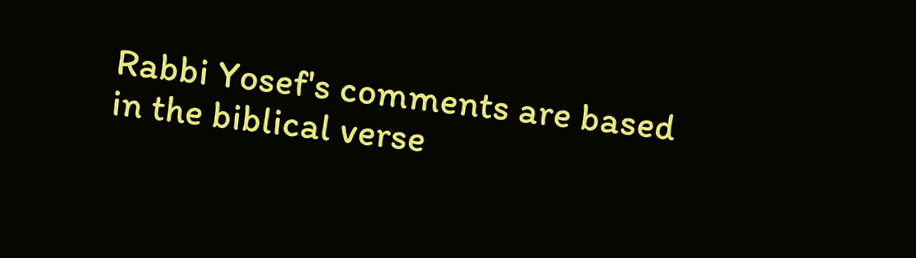Rabbi Yosef's comments are based in the biblical verse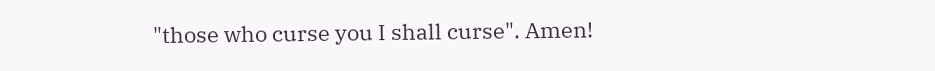"those who curse you I shall curse". Amen!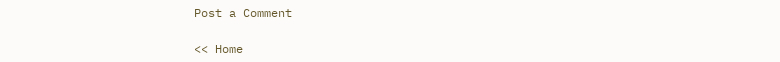Post a Comment

<< Home